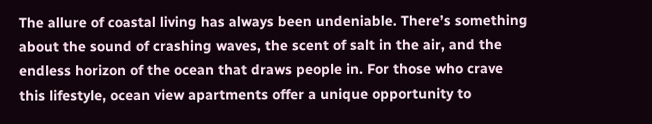The allure of coastal living has always been undeniable. There’s something about the sound of crashing waves, the scent of salt in the air, and the endless horizon of the ocean that draws people in. For those who crave this lifestyle, ocean view apartments offer a unique opportunity to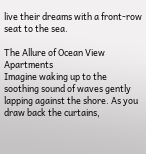live their dreams with a front-row seat to the sea.

The Allure of Ocean View Apartments
Imagine waking up to the soothing sound of waves gently lapping against the shore. As you draw back the curtains,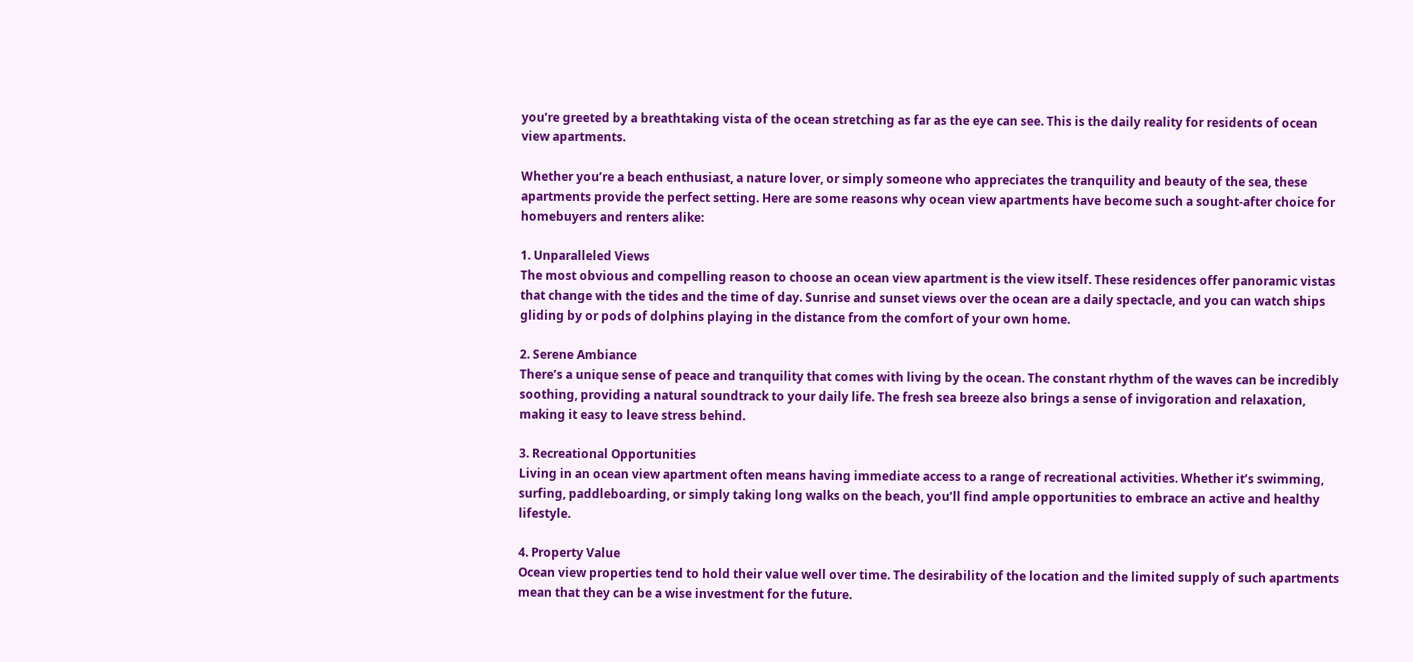you’re greeted by a breathtaking vista of the ocean stretching as far as the eye can see. This is the daily reality for residents of ocean view apartments.

Whether you’re a beach enthusiast, a nature lover, or simply someone who appreciates the tranquility and beauty of the sea, these apartments provide the perfect setting. Here are some reasons why ocean view apartments have become such a sought-after choice for homebuyers and renters alike:

1. Unparalleled Views
The most obvious and compelling reason to choose an ocean view apartment is the view itself. These residences offer panoramic vistas that change with the tides and the time of day. Sunrise and sunset views over the ocean are a daily spectacle, and you can watch ships gliding by or pods of dolphins playing in the distance from the comfort of your own home.

2. Serene Ambiance
There’s a unique sense of peace and tranquility that comes with living by the ocean. The constant rhythm of the waves can be incredibly soothing, providing a natural soundtrack to your daily life. The fresh sea breeze also brings a sense of invigoration and relaxation, making it easy to leave stress behind.

3. Recreational Opportunities
Living in an ocean view apartment often means having immediate access to a range of recreational activities. Whether it’s swimming, surfing, paddleboarding, or simply taking long walks on the beach, you’ll find ample opportunities to embrace an active and healthy lifestyle.

4. Property Value
Ocean view properties tend to hold their value well over time. The desirability of the location and the limited supply of such apartments mean that they can be a wise investment for the future.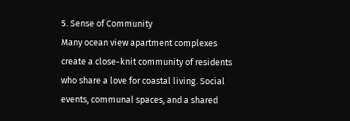5. Sense of Community
Many ocean view apartment complexes create a close-knit community of residents who share a love for coastal living. Social events, communal spaces, and a shared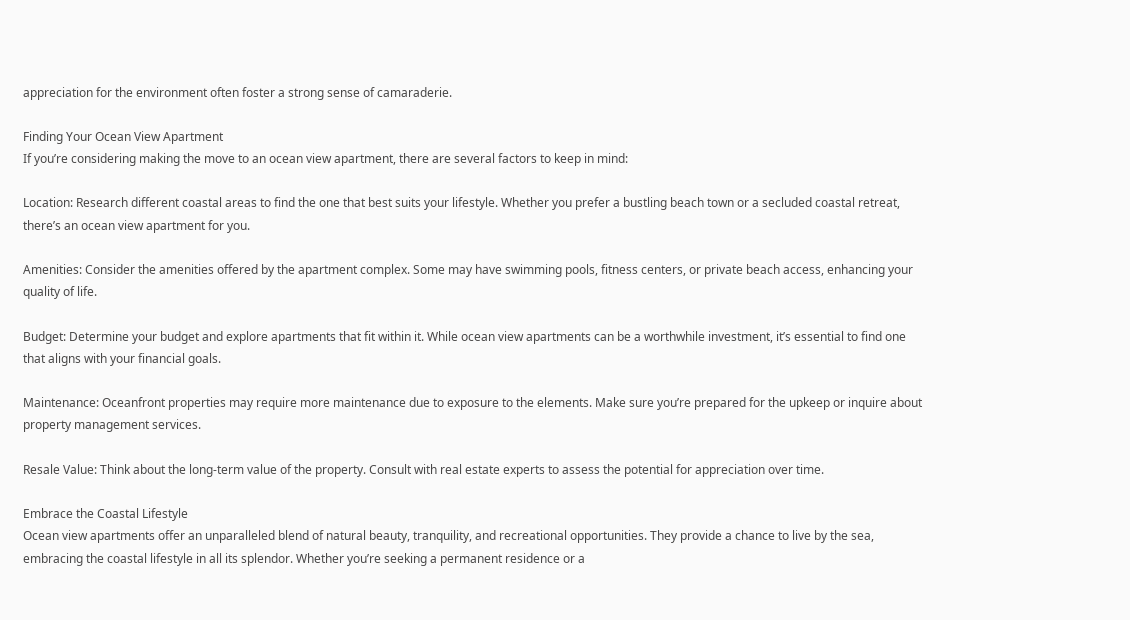appreciation for the environment often foster a strong sense of camaraderie.

Finding Your Ocean View Apartment
If you’re considering making the move to an ocean view apartment, there are several factors to keep in mind:

Location: Research different coastal areas to find the one that best suits your lifestyle. Whether you prefer a bustling beach town or a secluded coastal retreat, there’s an ocean view apartment for you.

Amenities: Consider the amenities offered by the apartment complex. Some may have swimming pools, fitness centers, or private beach access, enhancing your quality of life.

Budget: Determine your budget and explore apartments that fit within it. While ocean view apartments can be a worthwhile investment, it’s essential to find one that aligns with your financial goals.

Maintenance: Oceanfront properties may require more maintenance due to exposure to the elements. Make sure you’re prepared for the upkeep or inquire about property management services.

Resale Value: Think about the long-term value of the property. Consult with real estate experts to assess the potential for appreciation over time.

Embrace the Coastal Lifestyle
Ocean view apartments offer an unparalleled blend of natural beauty, tranquility, and recreational opportunities. They provide a chance to live by the sea, embracing the coastal lifestyle in all its splendor. Whether you’re seeking a permanent residence or a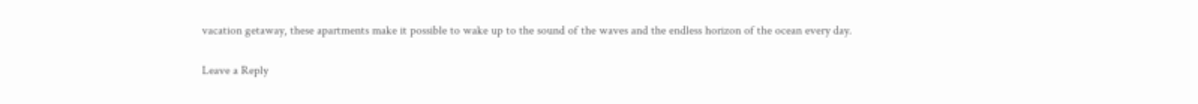vacation getaway, these apartments make it possible to wake up to the sound of the waves and the endless horizon of the ocean every day.

Leave a Reply